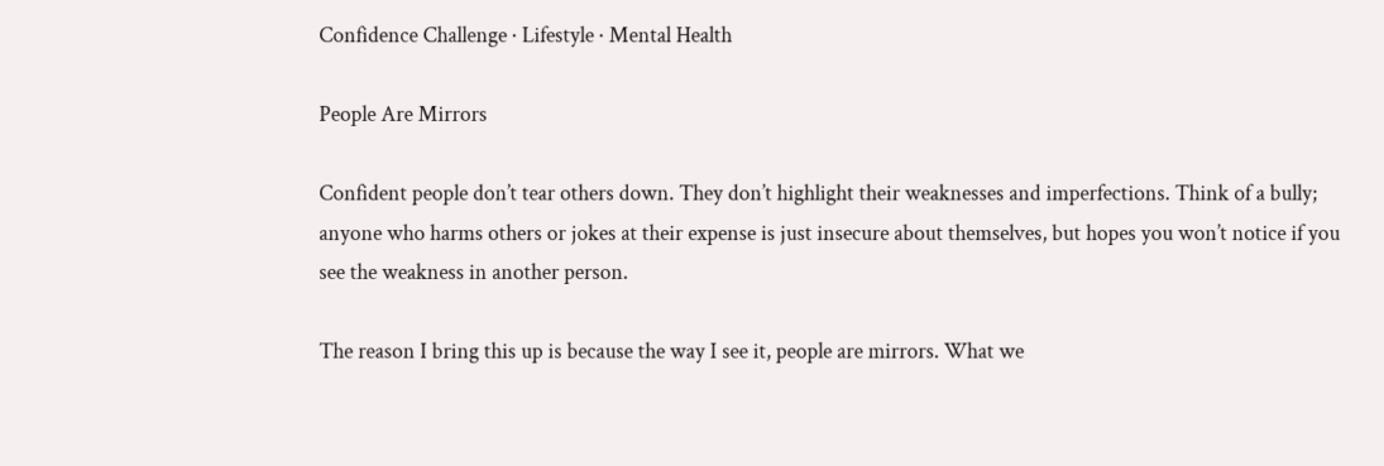Confidence Challenge · Lifestyle · Mental Health

People Are Mirrors

Confident people don’t tear others down. They don’t highlight their weaknesses and imperfections. Think of a bully; anyone who harms others or jokes at their expense is just insecure about themselves, but hopes you won’t notice if you see the weakness in another person.

The reason I bring this up is because the way I see it, people are mirrors. What we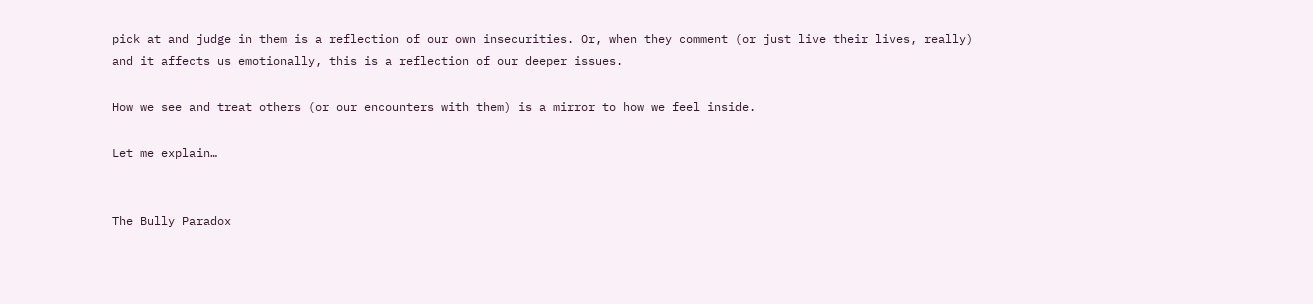pick at and judge in them is a reflection of our own insecurities. Or, when they comment (or just live their lives, really) and it affects us emotionally, this is a reflection of our deeper issues.

How we see and treat others (or our encounters with them) is a mirror to how we feel inside.

Let me explain…


The Bully Paradox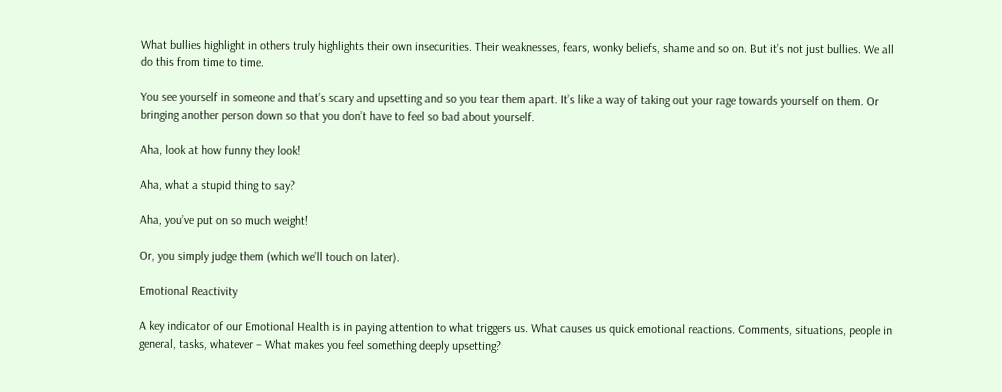What bullies highlight in others truly highlights their own insecurities. Their weaknesses, fears, wonky beliefs, shame and so on. But it’s not just bullies. We all do this from time to time.

You see yourself in someone and that’s scary and upsetting and so you tear them apart. It’s like a way of taking out your rage towards yourself on them. Or bringing another person down so that you don’t have to feel so bad about yourself.

Aha, look at how funny they look!

Aha, what a stupid thing to say?

Aha, you’ve put on so much weight!

Or, you simply judge them (which we’ll touch on later).

Emotional Reactivity

A key indicator of our Emotional Health is in paying attention to what triggers us. What causes us quick emotional reactions. Comments, situations, people in general, tasks, whatever – What makes you feel something deeply upsetting?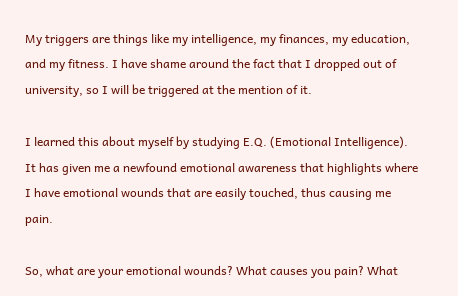My triggers are things like my intelligence, my finances, my education, and my fitness. I have shame around the fact that I dropped out of university, so I will be triggered at the mention of it.

I learned this about myself by studying E.Q. (Emotional Intelligence). It has given me a newfound emotional awareness that highlights where I have emotional wounds that are easily touched, thus causing me pain.

So, what are your emotional wounds? What causes you pain? What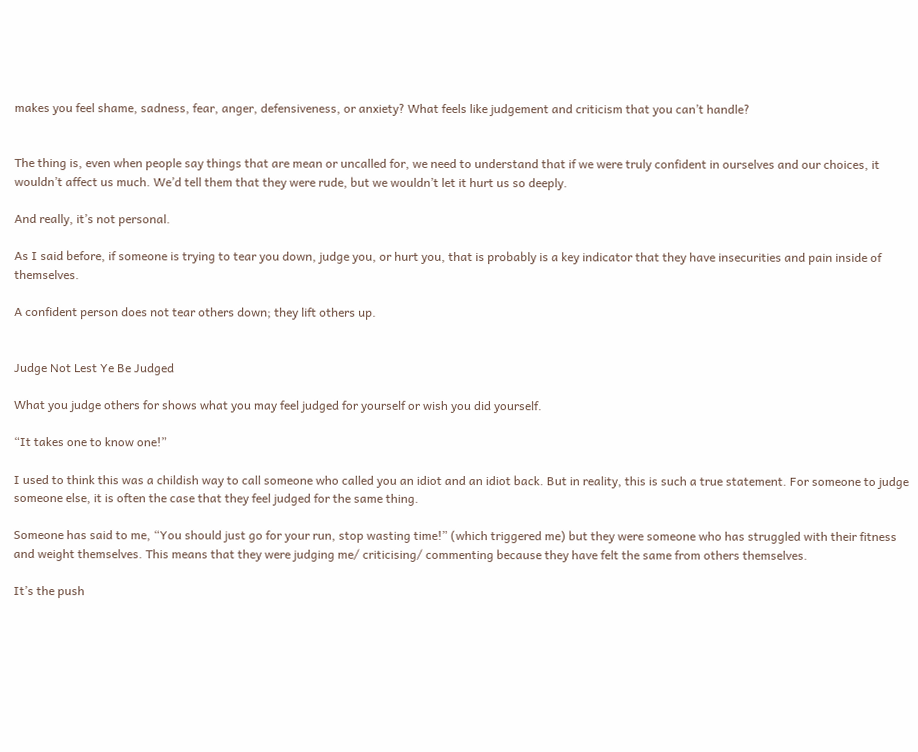makes you feel shame, sadness, fear, anger, defensiveness, or anxiety? What feels like judgement and criticism that you can’t handle?


The thing is, even when people say things that are mean or uncalled for, we need to understand that if we were truly confident in ourselves and our choices, it wouldn’t affect us much. We’d tell them that they were rude, but we wouldn’t let it hurt us so deeply.

And really, it’s not personal.

As I said before, if someone is trying to tear you down, judge you, or hurt you, that is probably is a key indicator that they have insecurities and pain inside of themselves.

A confident person does not tear others down; they lift others up.


Judge Not Lest Ye Be Judged

What you judge others for shows what you may feel judged for yourself or wish you did yourself.

“It takes one to know one!”

I used to think this was a childish way to call someone who called you an idiot and an idiot back. But in reality, this is such a true statement. For someone to judge someone else, it is often the case that they feel judged for the same thing.

Someone has said to me, “You should just go for your run, stop wasting time!” (which triggered me) but they were someone who has struggled with their fitness and weight themselves. This means that they were judging me/ criticising/ commenting because they have felt the same from others themselves.

It’s the push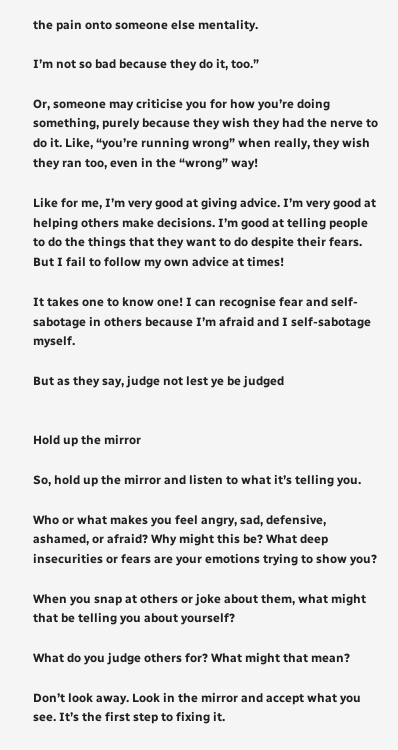the pain onto someone else mentality.

I’m not so bad because they do it, too.”

Or, someone may criticise you for how you’re doing something, purely because they wish they had the nerve to do it. Like, “you’re running wrong” when really, they wish they ran too, even in the “wrong” way!

Like for me, I’m very good at giving advice. I’m very good at helping others make decisions. I’m good at telling people to do the things that they want to do despite their fears. But I fail to follow my own advice at times!

It takes one to know one! I can recognise fear and self-sabotage in others because I’m afraid and I self-sabotage myself.

But as they say, judge not lest ye be judged


Hold up the mirror

So, hold up the mirror and listen to what it’s telling you.

Who or what makes you feel angry, sad, defensive, ashamed, or afraid? Why might this be? What deep insecurities or fears are your emotions trying to show you?

When you snap at others or joke about them, what might that be telling you about yourself?

What do you judge others for? What might that mean?

Don’t look away. Look in the mirror and accept what you see. It’s the first step to fixing it.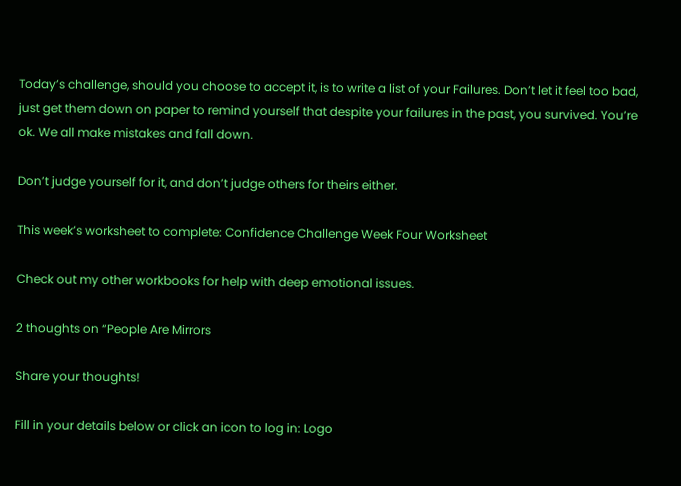Today’s challenge, should you choose to accept it, is to write a list of your Failures. Don’t let it feel too bad, just get them down on paper to remind yourself that despite your failures in the past, you survived. You’re ok. We all make mistakes and fall down.

Don’t judge yourself for it, and don’t judge others for theirs either.

This week’s worksheet to complete: Confidence Challenge Week Four Worksheet

Check out my other workbooks for help with deep emotional issues.

2 thoughts on “People Are Mirrors

Share your thoughts!

Fill in your details below or click an icon to log in: Logo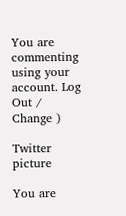You are commenting using your account. Log Out /  Change )

Twitter picture

You are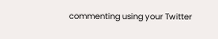commenting using your Twitter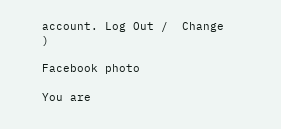account. Log Out /  Change )

Facebook photo

You are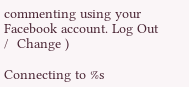commenting using your Facebook account. Log Out /  Change )

Connecting to %s